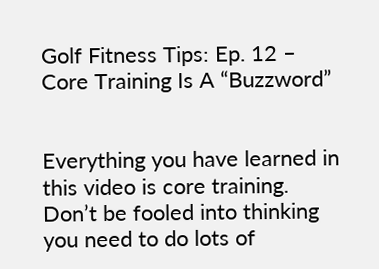Golf Fitness Tips: Ep. 12 – Core Training Is A “Buzzword”


Everything you have learned in this video is core training. Don’t be fooled into thinking you need to do lots of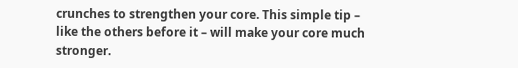crunches to strengthen your core. This simple tip – like the others before it – will make your core much stronger.